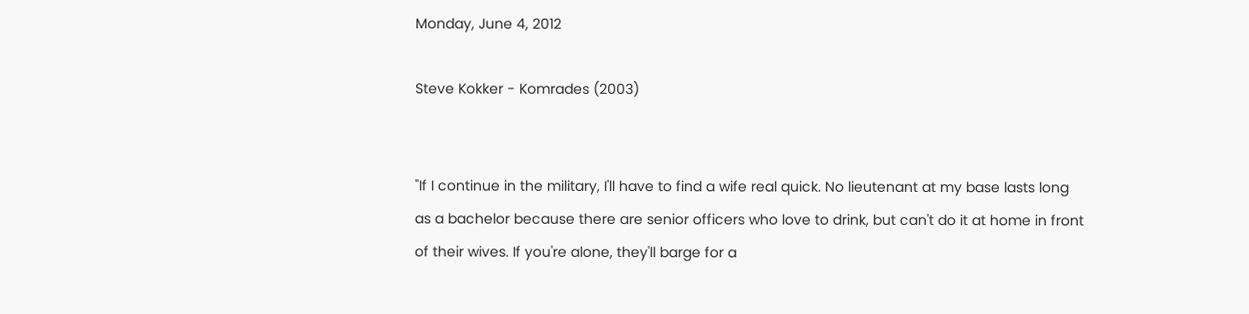Monday, June 4, 2012

Steve Kokker - Komrades (2003)


"If I continue in the military, I'll have to find a wife real quick. No lieutenant at my base lasts long as a bachelor because there are senior officers who love to drink, but can't do it at home in front of their wives. If you're alone, they'll barge for a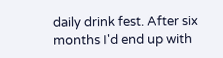daily drink fest. After six months I'd end up with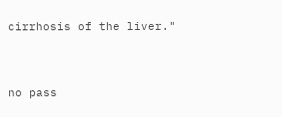cirrhosis of the liver."


no pass